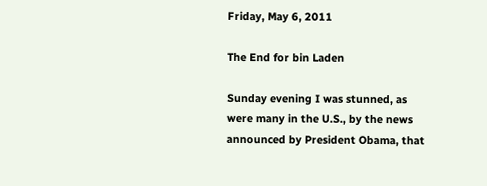Friday, May 6, 2011

The End for bin Laden

Sunday evening I was stunned, as were many in the U.S., by the news announced by President Obama, that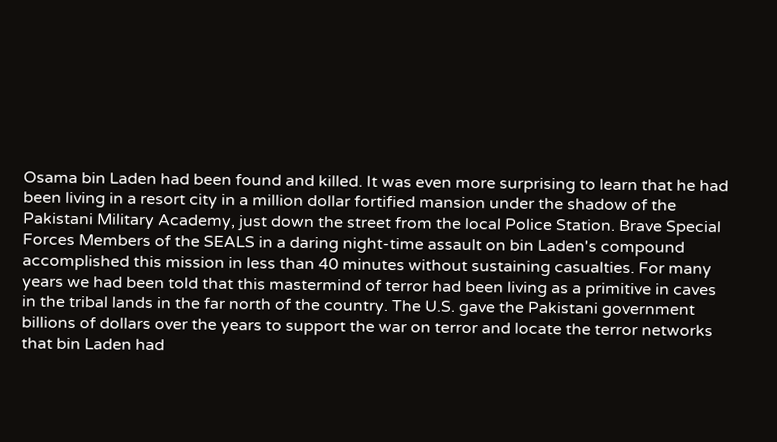Osama bin Laden had been found and killed. It was even more surprising to learn that he had been living in a resort city in a million dollar fortified mansion under the shadow of the Pakistani Military Academy, just down the street from the local Police Station. Brave Special Forces Members of the SEALS in a daring night-time assault on bin Laden's compound accomplished this mission in less than 40 minutes without sustaining casualties. For many years we had been told that this mastermind of terror had been living as a primitive in caves in the tribal lands in the far north of the country. The U.S. gave the Pakistani government billions of dollars over the years to support the war on terror and locate the terror networks that bin Laden had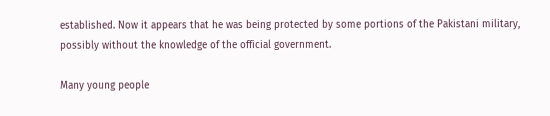established. Now it appears that he was being protected by some portions of the Pakistani military, possibly without the knowledge of the official government.

Many young people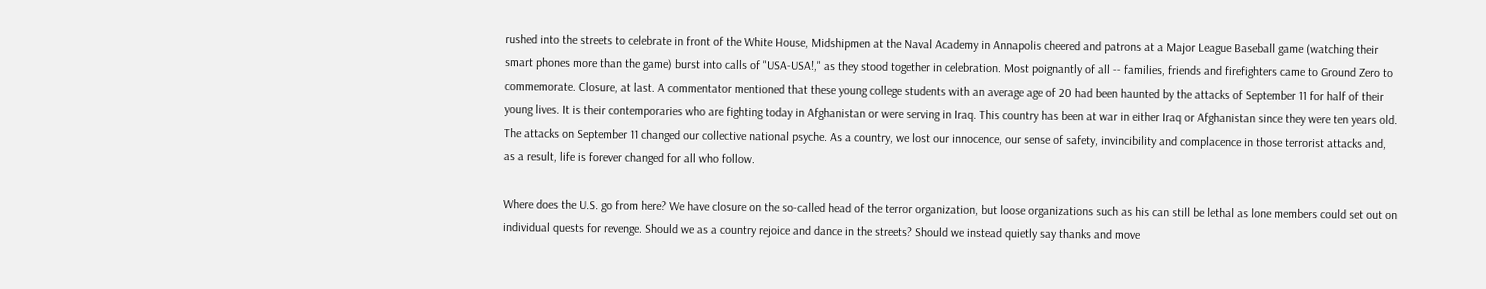rushed into the streets to celebrate in front of the White House, Midshipmen at the Naval Academy in Annapolis cheered and patrons at a Major League Baseball game (watching their smart phones more than the game) burst into calls of "USA-USA!," as they stood together in celebration. Most poignantly of all -- families, friends and firefighters came to Ground Zero to commemorate. Closure, at last. A commentator mentioned that these young college students with an average age of 20 had been haunted by the attacks of September 11 for half of their young lives. It is their contemporaries who are fighting today in Afghanistan or were serving in Iraq. This country has been at war in either Iraq or Afghanistan since they were ten years old. The attacks on September 11 changed our collective national psyche. As a country, we lost our innocence, our sense of safety, invincibility and complacence in those terrorist attacks and, as a result, life is forever changed for all who follow.

Where does the U.S. go from here? We have closure on the so-called head of the terror organization, but loose organizations such as his can still be lethal as lone members could set out on individual quests for revenge. Should we as a country rejoice and dance in the streets? Should we instead quietly say thanks and move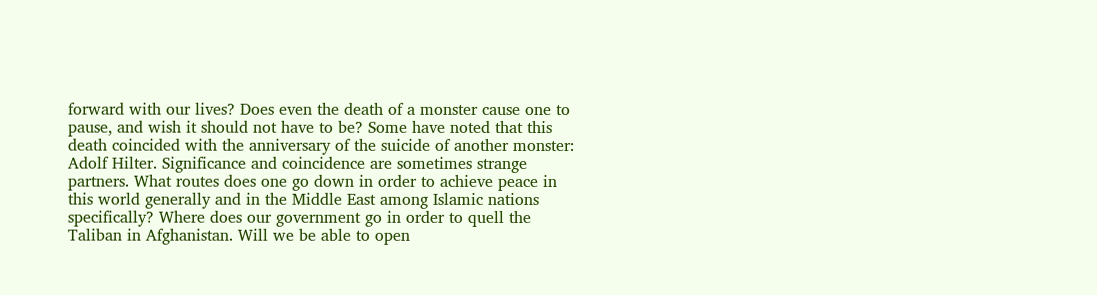forward with our lives? Does even the death of a monster cause one to pause, and wish it should not have to be? Some have noted that this death coincided with the anniversary of the suicide of another monster: Adolf Hilter. Significance and coincidence are sometimes strange partners. What routes does one go down in order to achieve peace in this world generally and in the Middle East among Islamic nations specifically? Where does our government go in order to quell the Taliban in Afghanistan. Will we be able to open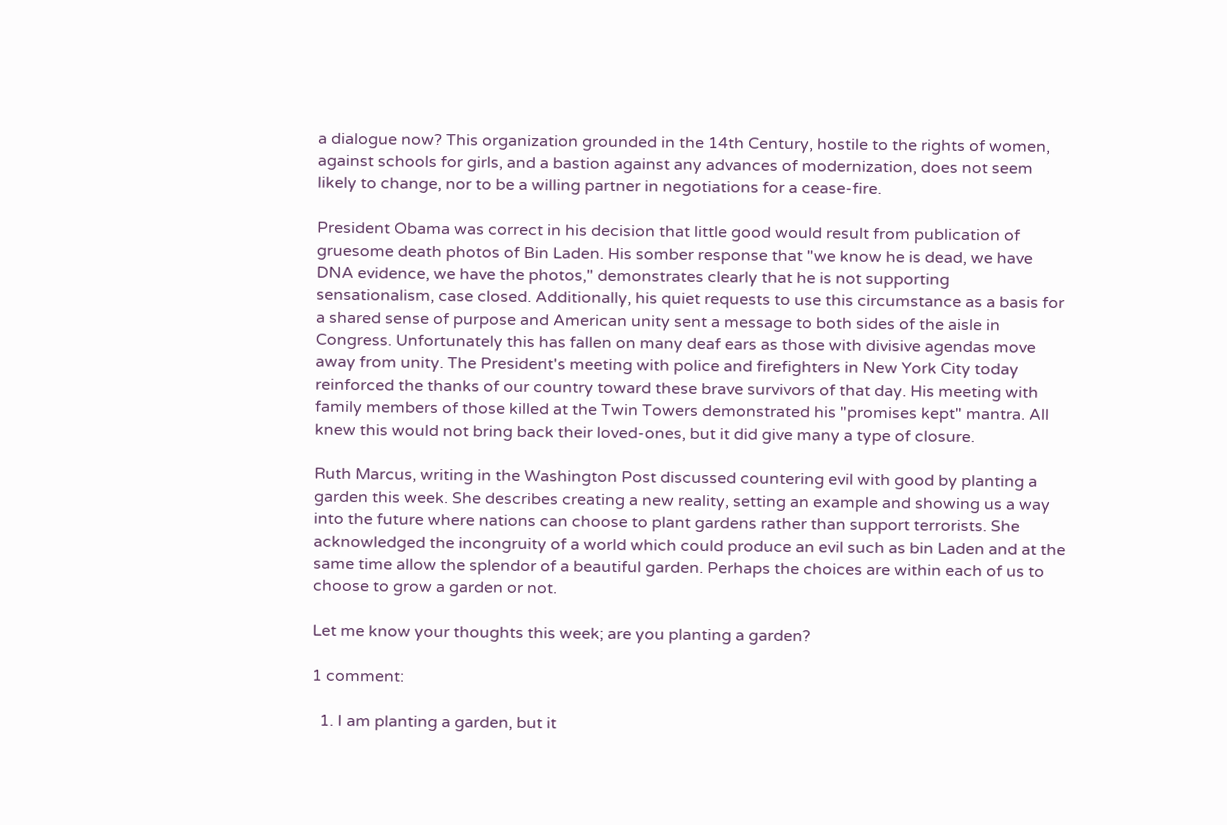a dialogue now? This organization grounded in the 14th Century, hostile to the rights of women, against schools for girls, and a bastion against any advances of modernization, does not seem likely to change, nor to be a willing partner in negotiations for a cease-fire.

President Obama was correct in his decision that little good would result from publication of gruesome death photos of Bin Laden. His somber response that "we know he is dead, we have DNA evidence, we have the photos," demonstrates clearly that he is not supporting sensationalism, case closed. Additionally, his quiet requests to use this circumstance as a basis for a shared sense of purpose and American unity sent a message to both sides of the aisle in Congress. Unfortunately this has fallen on many deaf ears as those with divisive agendas move away from unity. The President's meeting with police and firefighters in New York City today reinforced the thanks of our country toward these brave survivors of that day. His meeting with family members of those killed at the Twin Towers demonstrated his "promises kept" mantra. All knew this would not bring back their loved-ones, but it did give many a type of closure.

Ruth Marcus, writing in the Washington Post discussed countering evil with good by planting a garden this week. She describes creating a new reality, setting an example and showing us a way into the future where nations can choose to plant gardens rather than support terrorists. She acknowledged the incongruity of a world which could produce an evil such as bin Laden and at the same time allow the splendor of a beautiful garden. Perhaps the choices are within each of us to choose to grow a garden or not.

Let me know your thoughts this week; are you planting a garden?

1 comment:

  1. I am planting a garden, but it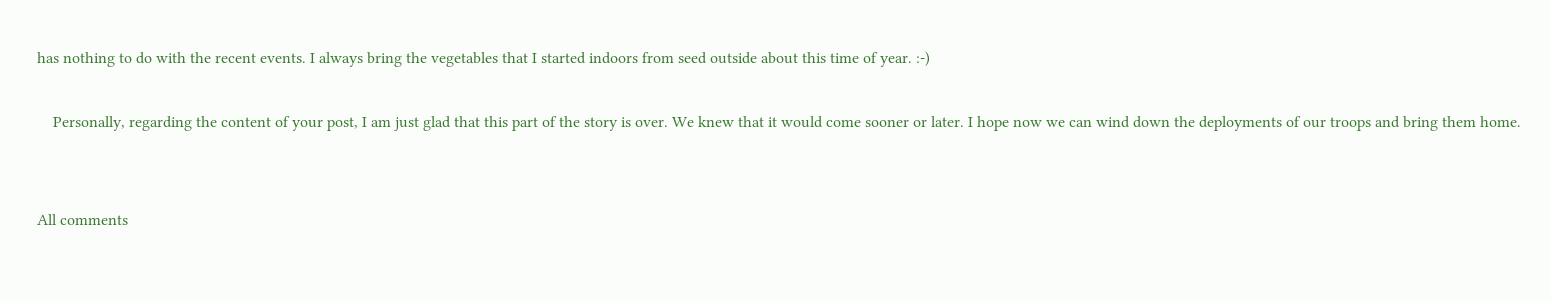has nothing to do with the recent events. I always bring the vegetables that I started indoors from seed outside about this time of year. :-)

    Personally, regarding the content of your post, I am just glad that this part of the story is over. We knew that it would come sooner or later. I hope now we can wind down the deployments of our troops and bring them home.


All comments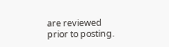are reviewed prior to posting.